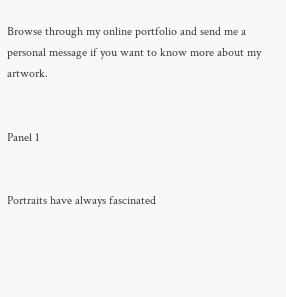Browse through my online portfolio and send me a personal message if you want to know more about my artwork.


Panel 1


Portraits have always fascinated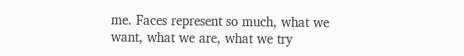me. Faces represent so much, what we want, what we are, what we try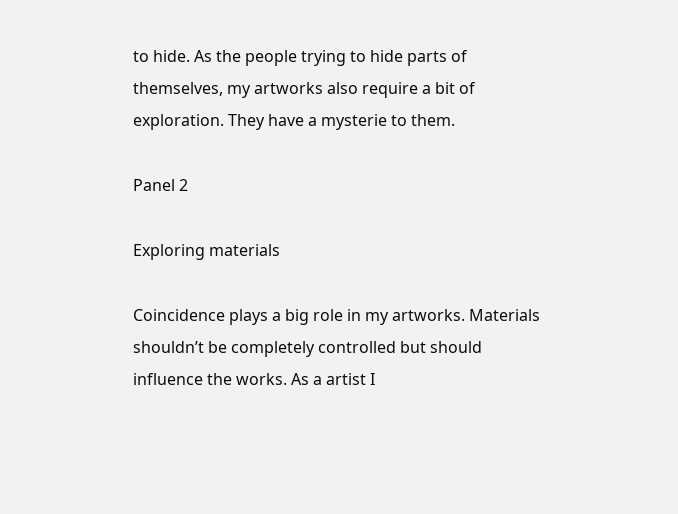to hide. As the people trying to hide parts of themselves, my artworks also require a bit of exploration. They have a mysterie to them.

Panel 2

Exploring materials

Coincidence plays a big role in my artworks. Materials shouldn’t be completely controlled but should influence the works. As a artist I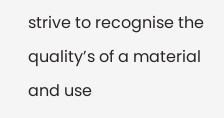strive to recognise the quality’s of a material and use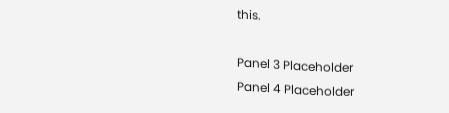this.

Panel 3 Placeholder
Panel 4 Placeholder